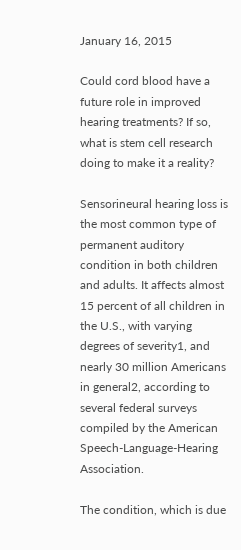January 16, 2015

Could cord blood have a future role in improved hearing treatments? If so, what is stem cell research doing to make it a reality?

Sensorineural hearing loss is the most common type of permanent auditory condition in both children and adults. It affects almost 15 percent of all children in the U.S., with varying degrees of severity1, and nearly 30 million Americans in general2, according to several federal surveys compiled by the American Speech-Language-Hearing Association.

The condition, which is due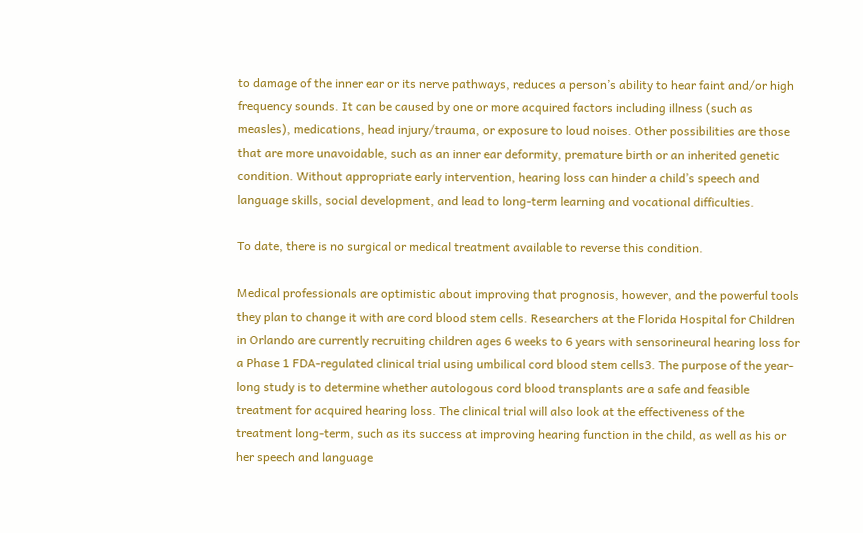to damage of the inner ear or its nerve pathways, reduces a person’s ability to hear faint and/or high frequency sounds. It can be caused by one or more acquired factors including illness (such as measles), medications, head injury/trauma, or exposure to loud noises. Other possibilities are those that are more unavoidable, such as an inner ear deformity, premature birth or an inherited genetic condition. Without appropriate early intervention, hearing loss can hinder a child’s speech and language skills, social development, and lead to long-term learning and vocational difficulties.

To date, there is no surgical or medical treatment available to reverse this condition.

Medical professionals are optimistic about improving that prognosis, however, and the powerful tools they plan to change it with are cord blood stem cells. Researchers at the Florida Hospital for Children in Orlando are currently recruiting children ages 6 weeks to 6 years with sensorineural hearing loss for a Phase 1 FDA-regulated clinical trial using umbilical cord blood stem cells3. The purpose of the year-long study is to determine whether autologous cord blood transplants are a safe and feasible treatment for acquired hearing loss. The clinical trial will also look at the effectiveness of the treatment long-term, such as its success at improving hearing function in the child, as well as his or her speech and language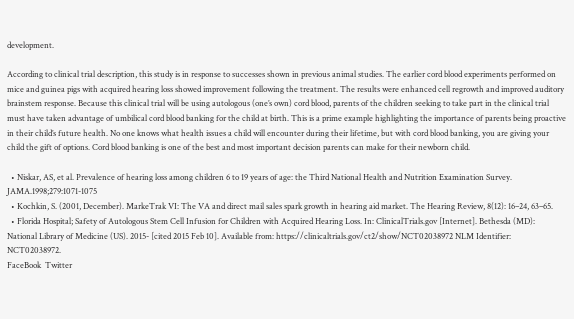development.

According to clinical trial description, this study is in response to successes shown in previous animal studies. The earlier cord blood experiments performed on mice and guinea pigs with acquired hearing loss showed improvement following the treatment. The results were enhanced cell regrowth and improved auditory brainstem response. Because this clinical trial will be using autologous (one’s own) cord blood, parents of the children seeking to take part in the clinical trial must have taken advantage of umbilical cord blood banking for the child at birth. This is a prime example highlighting the importance of parents being proactive in their child’s future health. No one knows what health issues a child will encounter during their lifetime, but with cord blood banking, you are giving your child the gift of options. Cord blood banking is one of the best and most important decision parents can make for their newborn child.

  • Niskar, AS, et al. Prevalence of hearing loss among children 6 to 19 years of age: the Third National Health and Nutrition Examination Survey. JAMA.1998;279:1071-1075
  • Kochkin, S. (2001, December). MarkeTrak VI: The VA and direct mail sales spark growth in hearing aid market. The Hearing Review, 8(12): 16–24, 63–65.
  • Florida Hospital; Safety of Autologous Stem Cell Infusion for Children with Acquired Hearing Loss. In: ClinicalTrials.gov [Internet]. Bethesda (MD): National Library of Medicine (US). 2015- [cited 2015 Feb 10]. Available from: https://clinicaltrials.gov/ct2/show/NCT02038972 NLM Identifier: NCT02038972.
FaceBook  Twitter